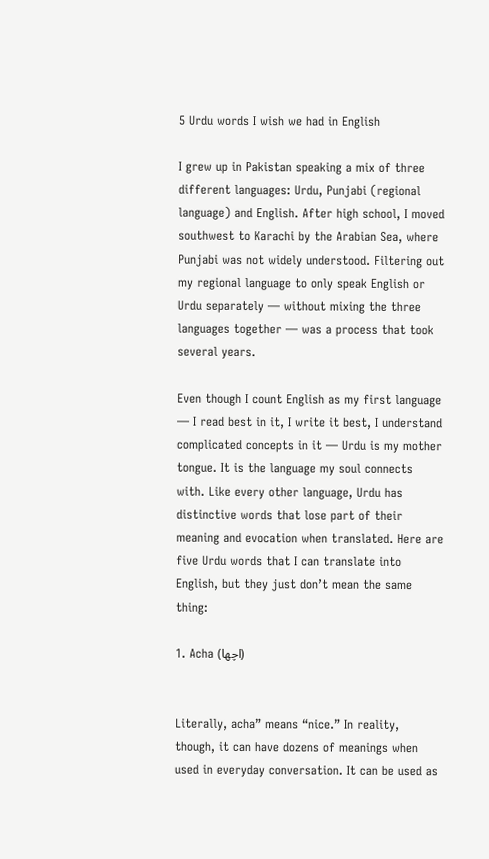5 Urdu words I wish we had in English

I grew up in Pakistan speaking a mix of three different languages: Urdu, Punjabi (regional language) and English. After high school, I moved southwest to Karachi by the Arabian Sea, where Punjabi was not widely understood. Filtering out my regional language to only speak English or Urdu separately — without mixing the three languages together — was a process that took several years.

Even though I count English as my first language — I read best in it, I write it best, I understand complicated concepts in it — Urdu is my mother tongue. It is the language my soul connects with. Like every other language, Urdu has distinctive words that lose part of their meaning and evocation when translated. Here are five Urdu words that I can translate into English, but they just don’t mean the same thing:

1. Acha (اچھا)


Literally, acha” means “nice.” In reality, though, it can have dozens of meanings when used in everyday conversation. It can be used as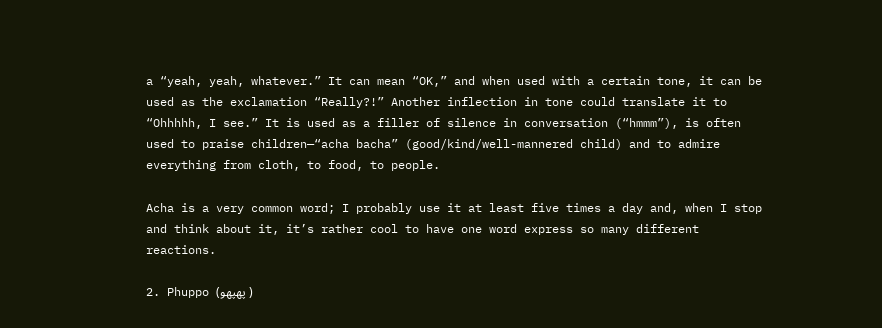a “yeah, yeah, whatever.” It can mean “OK,” and when used with a certain tone, it can be used as the exclamation “Really?!” Another inflection in tone could translate it to “Ohhhhh, I see.” It is used as a filler of silence in conversation (“hmmm”), is often used to praise children—“acha bacha” (good/kind/well-mannered child) and to admire everything from cloth, to food, to people.

Acha is a very common word; I probably use it at least five times a day and, when I stop and think about it, it’s rather cool to have one word express so many different reactions.

2. Phuppo (پھپھو )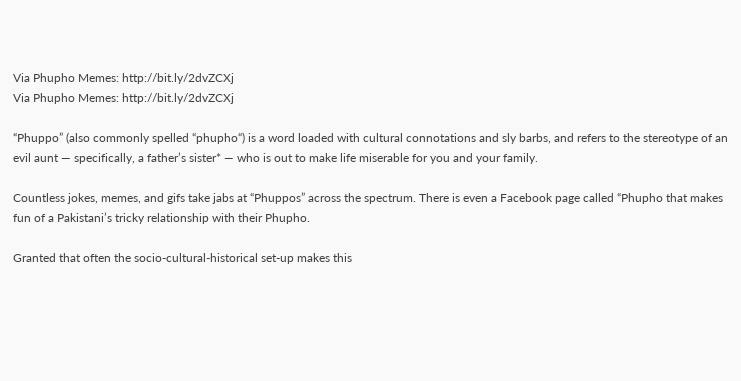Via Phupho Memes: http://bit.ly/2dvZCXj
Via Phupho Memes: http://bit.ly/2dvZCXj

“Phuppo” (also commonly spelled “phupho“) is a word loaded with cultural connotations and sly barbs, and refers to the stereotype of an evil aunt — specifically, a father’s sister* — who is out to make life miserable for you and your family.

Countless jokes, memes, and gifs take jabs at “Phuppos” across the spectrum. There is even a Facebook page called “Phupho that makes fun of a Pakistani’s tricky relationship with their Phupho.

Granted that often the socio-cultural-historical set-up makes this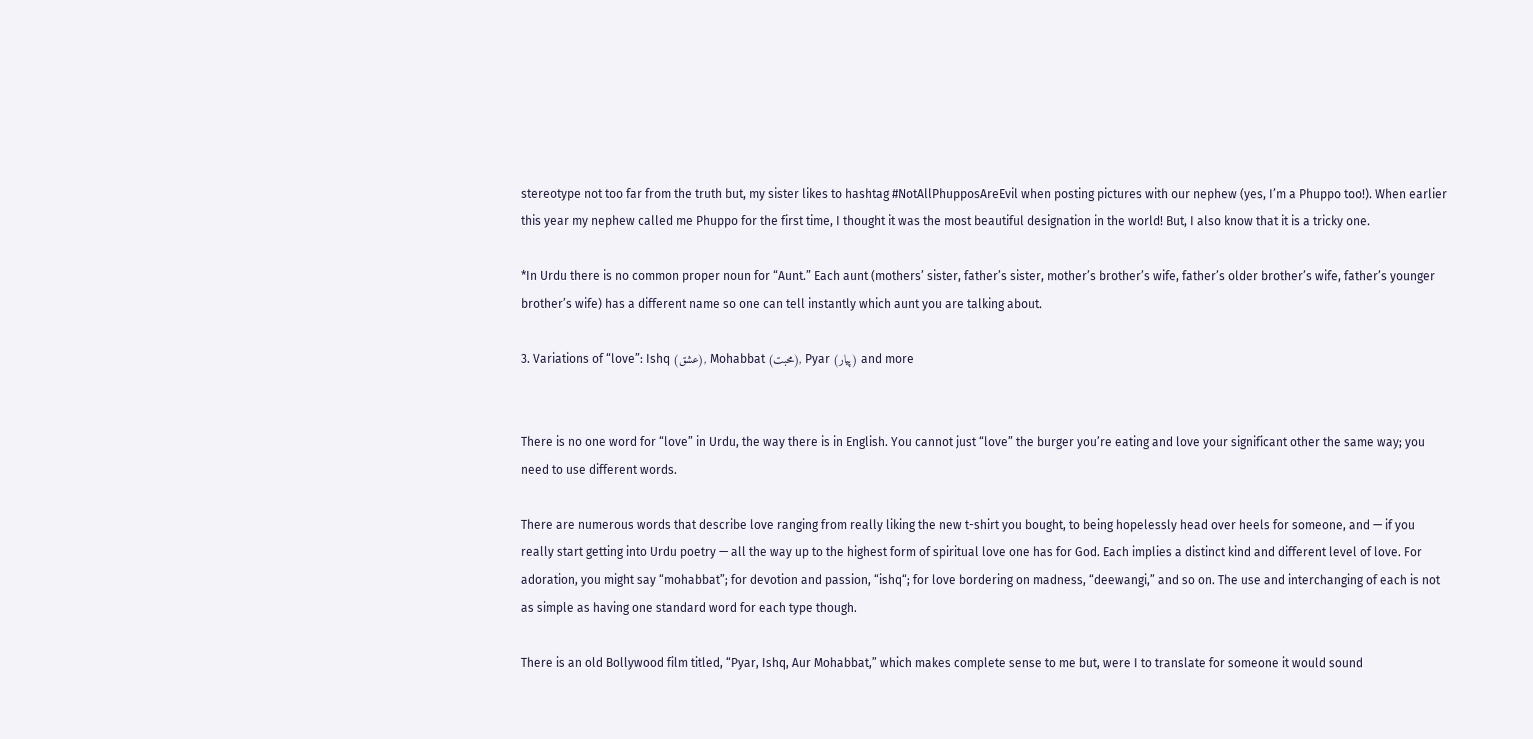stereotype not too far from the truth but, my sister likes to hashtag #NotAllPhupposAreEvil when posting pictures with our nephew (yes, I’m a Phuppo too!). When earlier this year my nephew called me Phuppo for the first time, I thought it was the most beautiful designation in the world! But, I also know that it is a tricky one.

*In Urdu there is no common proper noun for “Aunt.” Each aunt (mothers’ sister, father’s sister, mother’s brother’s wife, father’s older brother’s wife, father’s younger brother’s wife) has a different name so one can tell instantly which aunt you are talking about.

3. Variations of “love”: Ishq (عشق), Mohabbat (محبت), Pyar (پیار) and more


There is no one word for “love” in Urdu, the way there is in English. You cannot just “love” the burger you’re eating and love your significant other the same way; you need to use different words.

There are numerous words that describe love ranging from really liking the new t-shirt you bought, to being hopelessly head over heels for someone, and — if you really start getting into Urdu poetry — all the way up to the highest form of spiritual love one has for God. Each implies a distinct kind and different level of love. For adoration, you might say “mohabbat”; for devotion and passion, “ishq“; for love bordering on madness, “deewangi,” and so on. The use and interchanging of each is not as simple as having one standard word for each type though.

There is an old Bollywood film titled, “Pyar, Ishq, Aur Mohabbat,” which makes complete sense to me but, were I to translate for someone it would sound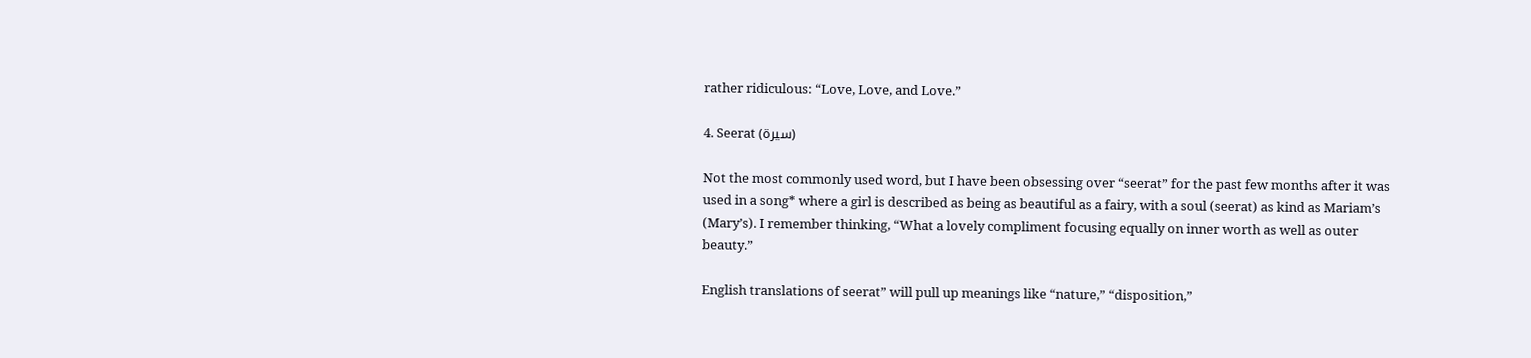rather ridiculous: “Love, Love, and Love.”

4. Seerat (سيرة)

Not the most commonly used word, but I have been obsessing over “seerat” for the past few months after it was used in a song* where a girl is described as being as beautiful as a fairy, with a soul (seerat) as kind as Mariam’s (Mary’s). I remember thinking, “What a lovely compliment focusing equally on inner worth as well as outer beauty.”

English translations of seerat” will pull up meanings like “nature,” “disposition,”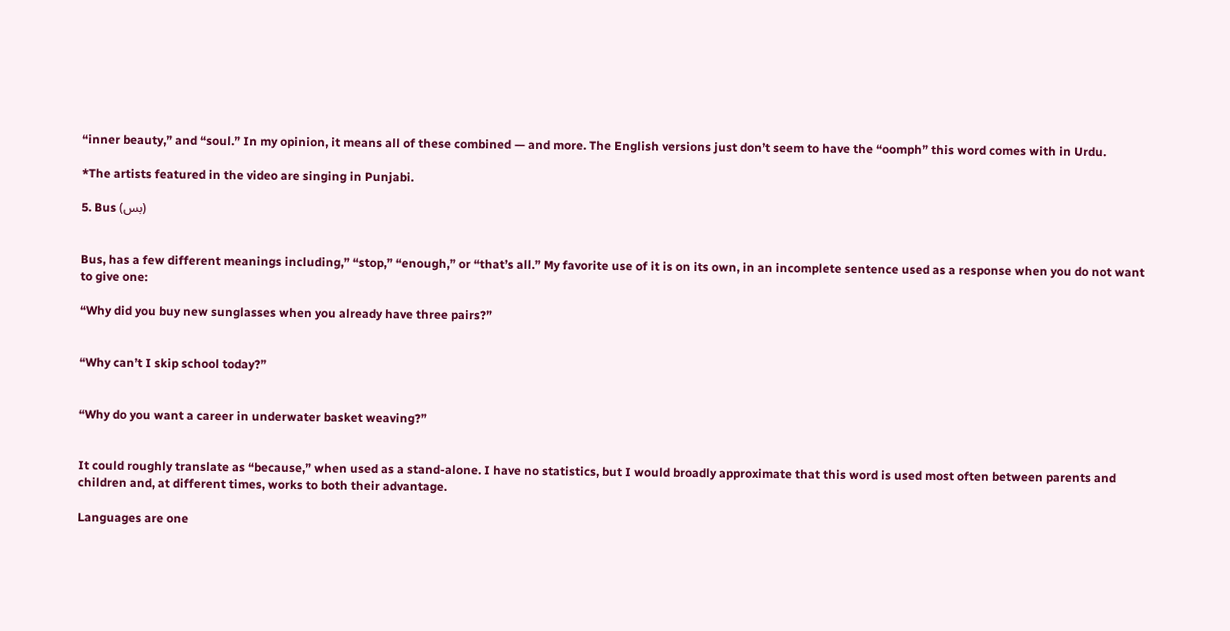“inner beauty,” and “soul.” In my opinion, it means all of these combined — and more. The English versions just don’t seem to have the “oomph” this word comes with in Urdu.

*The artists featured in the video are singing in Punjabi.

5. Bus (بس)


Bus, has a few different meanings including,” “stop,” “enough,” or “that’s all.” My favorite use of it is on its own, in an incomplete sentence used as a response when you do not want to give one:

“Why did you buy new sunglasses when you already have three pairs?”


“Why can’t I skip school today?”


“Why do you want a career in underwater basket weaving?”


It could roughly translate as “because,” when used as a stand-alone. I have no statistics, but I would broadly approximate that this word is used most often between parents and children and, at different times, works to both their advantage.

Languages are one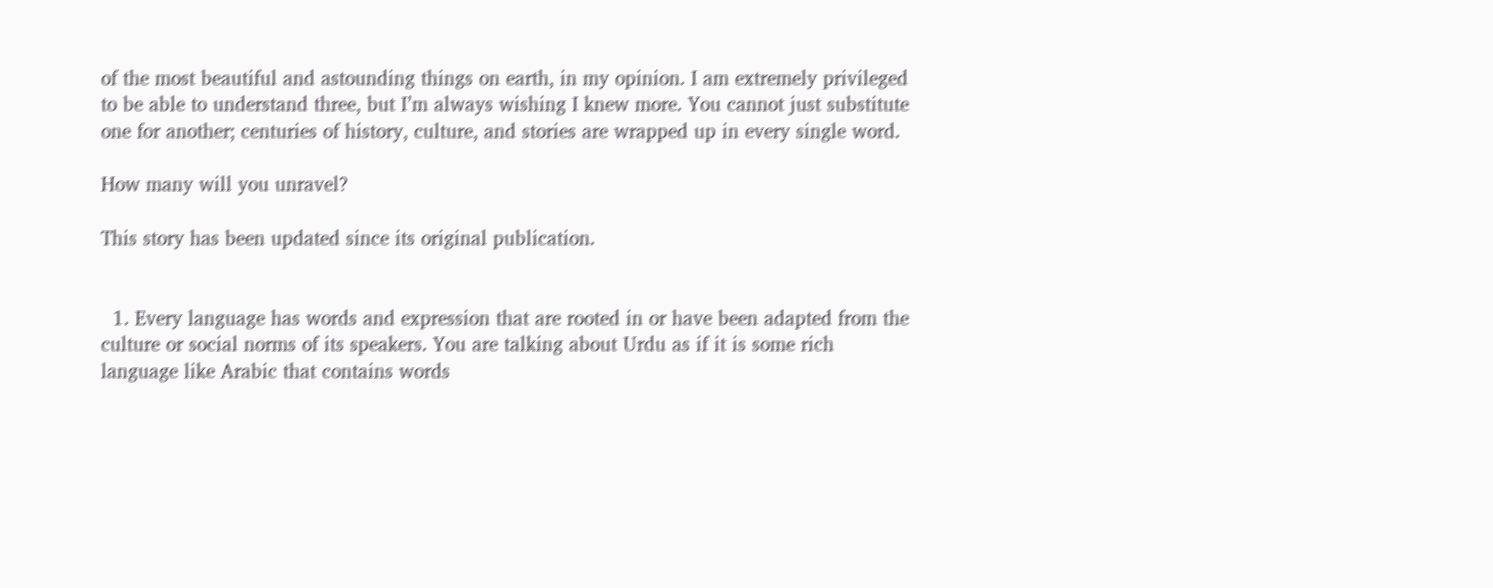of the most beautiful and astounding things on earth, in my opinion. I am extremely privileged to be able to understand three, but I’m always wishing I knew more. You cannot just substitute one for another; centuries of history, culture, and stories are wrapped up in every single word.

How many will you unravel?

This story has been updated since its original publication.


  1. Every language has words and expression that are rooted in or have been adapted from the culture or social norms of its speakers. You are talking about Urdu as if it is some rich language like Arabic that contains words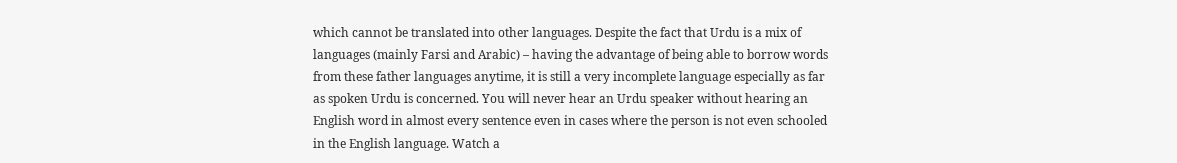which cannot be translated into other languages. Despite the fact that Urdu is a mix of languages (mainly Farsi and Arabic) – having the advantage of being able to borrow words from these father languages anytime, it is still a very incomplete language especially as far as spoken Urdu is concerned. You will never hear an Urdu speaker without hearing an English word in almost every sentence even in cases where the person is not even schooled in the English language. Watch a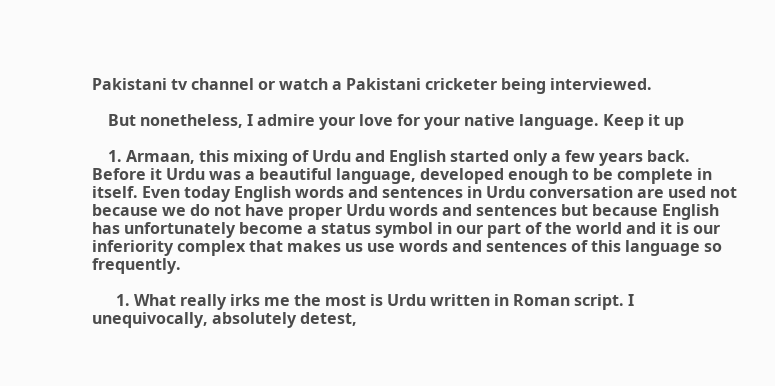Pakistani tv channel or watch a Pakistani cricketer being interviewed.

    But nonetheless, I admire your love for your native language. Keep it up

    1. Armaan, this mixing of Urdu and English started only a few years back. Before it Urdu was a beautiful language, developed enough to be complete in itself. Even today English words and sentences in Urdu conversation are used not because we do not have proper Urdu words and sentences but because English has unfortunately become a status symbol in our part of the world and it is our inferiority complex that makes us use words and sentences of this language so frequently.

      1. What really irks me the most is Urdu written in Roman script. I unequivocally, absolutely detest,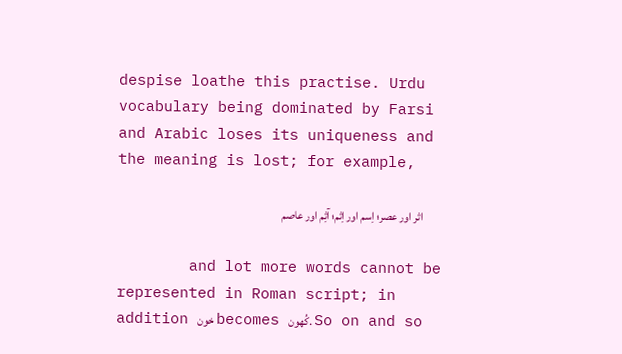despise loathe this practise. Urdu vocabulary being dominated by Farsi and Arabic loses its uniqueness and the meaning is lost; for example,

        اثر اور عصر؛ اِسم اور اِثم؛ آثِم اور عاصم

        and lot more words cannot be represented in Roman script; in addition خون becomes کُھون. So on and so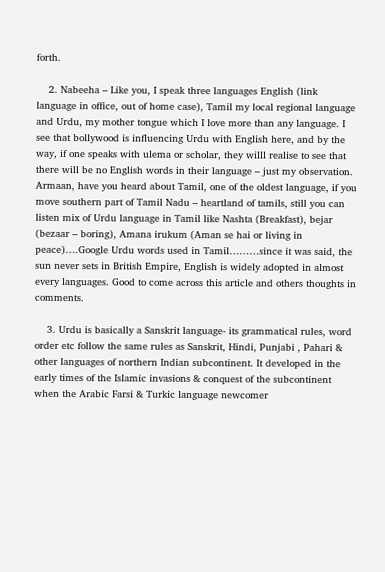forth.

    2. Nabeeha – Like you, I speak three languages English (link language in office, out of home case), Tamil my local regional language and Urdu, my mother tongue which I love more than any language. I see that bollywood is influencing Urdu with English here, and by the way, if one speaks with ulema or scholar, they willl realise to see that there will be no English words in their language – just my observation. Armaan, have you heard about Tamil, one of the oldest language, if you move southern part of Tamil Nadu – heartland of tamils, still you can listen mix of Urdu language in Tamil like Nashta (Breakfast), bejar (bezaar – boring), Amana irukum (Aman se hai or living in peace)….Google Urdu words used in Tamil………since it was said, the sun never sets in British Empire, English is widely adopted in almost every languages. Good to come across this article and others thoughts in comments.

    3. Urdu is basically a Sanskrit language- its grammatical rules, word order etc follow the same rules as Sanskrit, Hindi, Punjabi , Pahari & other languages of northern Indian subcontinent. It developed in the early times of the Islamic invasions & conquest of the subcontinent when the Arabic Farsi & Turkic language newcomer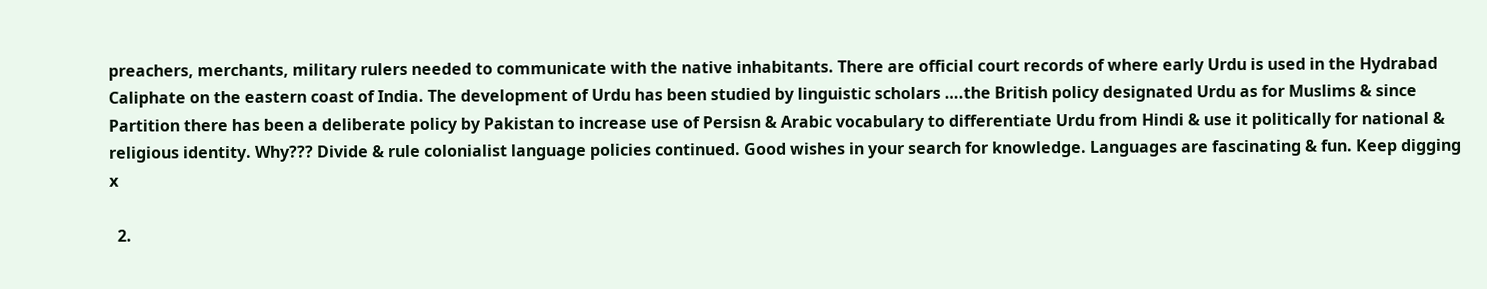preachers, merchants, military rulers needed to communicate with the native inhabitants. There are official court records of where early Urdu is used in the Hydrabad Caliphate on the eastern coast of India. The development of Urdu has been studied by linguistic scholars ….the British policy designated Urdu as for Muslims & since Partition there has been a deliberate policy by Pakistan to increase use of Persisn & Arabic vocabulary to differentiate Urdu from Hindi & use it politically for national & religious identity. Why??? Divide & rule colonialist language policies continued. Good wishes in your search for knowledge. Languages are fascinating & fun. Keep digging x

  2.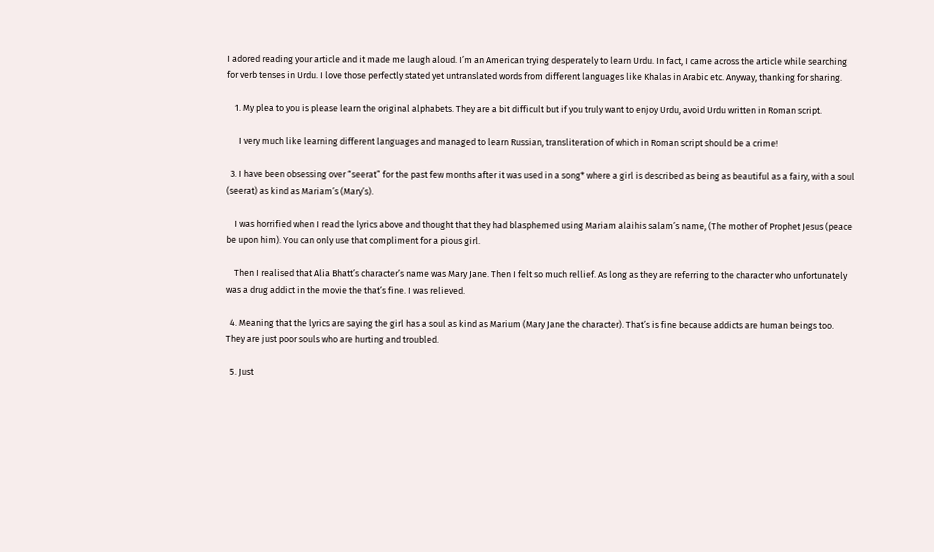I adored reading your article and it made me laugh aloud. I’m an American trying desperately to learn Urdu. In fact, I came across the article while searching for verb tenses in Urdu. I love those perfectly stated yet untranslated words from different languages like Khalas in Arabic etc. Anyway, thanking for sharing.

    1. My plea to you is please learn the original alphabets. They are a bit difficult but if you truly want to enjoy Urdu, avoid Urdu written in Roman script.

      I very much like learning different languages and managed to learn Russian, transliteration of which in Roman script should be a crime!

  3. I have been obsessing over “seerat” for the past few months after it was used in a song* where a girl is described as being as beautiful as a fairy, with a soul (seerat) as kind as Mariam’s (Mary’s).

    I was horrified when I read the lyrics above and thought that they had blasphemed using Mariam alaihis salam’s name, (The mother of Prophet Jesus (peace be upon him). You can only use that compliment for a pious girl.

    Then I realised that Alia Bhatt’s character’s name was Mary Jane. Then I felt so much rellief. As long as they are referring to the character who unfortunately was a drug addict in the movie the that’s fine. I was relieved.

  4. Meaning that the lyrics are saying the girl has a soul as kind as Marium (Mary Jane the character). That’s is fine because addicts are human beings too. They are just poor souls who are hurting and troubled.

  5. Just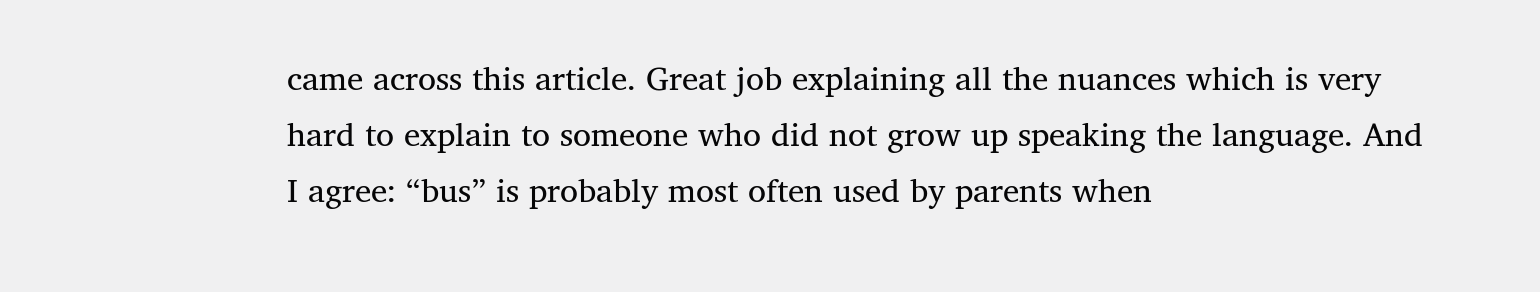came across this article. Great job explaining all the nuances which is very hard to explain to someone who did not grow up speaking the language. And I agree: “bus” is probably most often used by parents when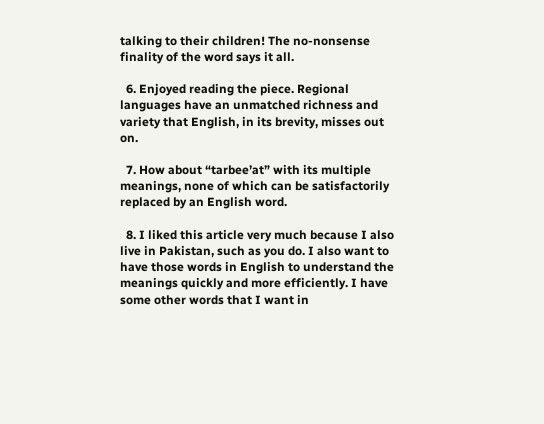talking to their children! The no-nonsense finality of the word says it all.

  6. Enjoyed reading the piece. Regional languages have an unmatched richness and variety that English, in its brevity, misses out on.

  7. How about “tarbee’at” with its multiple meanings, none of which can be satisfactorily replaced by an English word.

  8. I liked this article very much because I also live in Pakistan, such as you do. I also want to have those words in English to understand the meanings quickly and more efficiently. I have some other words that I want in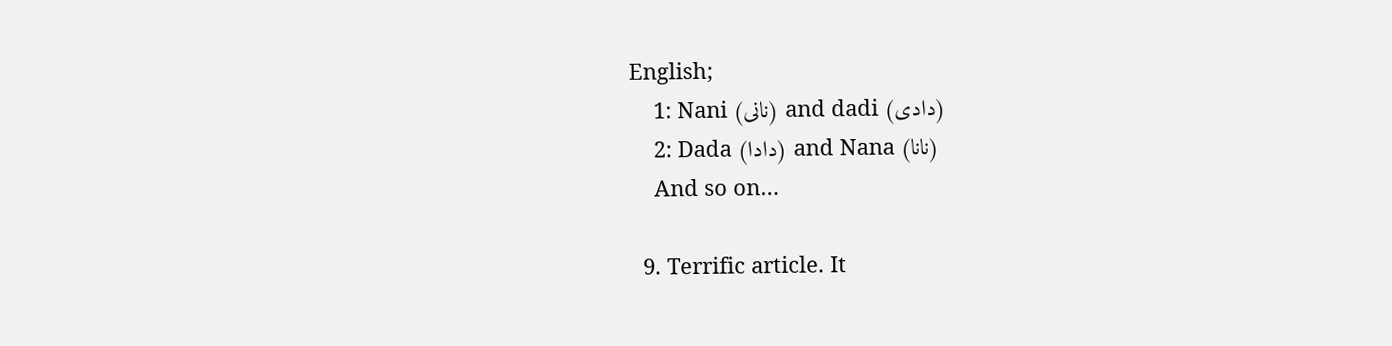English;
    1: Nani (نانی) and dadi (دادی)
    2: Dada (دادا) and Nana (نانا)
    And so on…

  9. Terrific article. It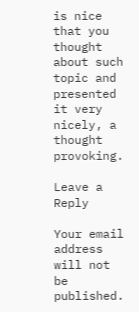is nice that you thought about such topic and presented it very nicely, a thought provoking.

Leave a Reply

Your email address will not be published.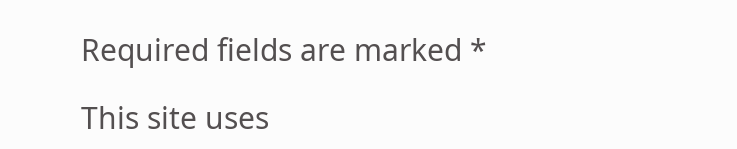Required fields are marked *

This site uses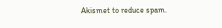Akismet to reduce spam.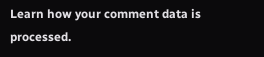Learn how your comment data is processed.